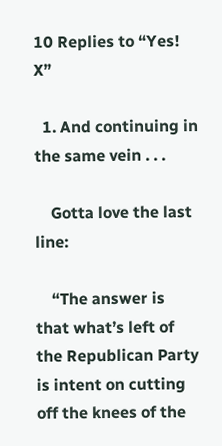10 Replies to “Yes! X”

  1. And continuing in the same vein . . .

    Gotta love the last line:

    “The answer is that what’s left of the Republican Party is intent on cutting off the knees of the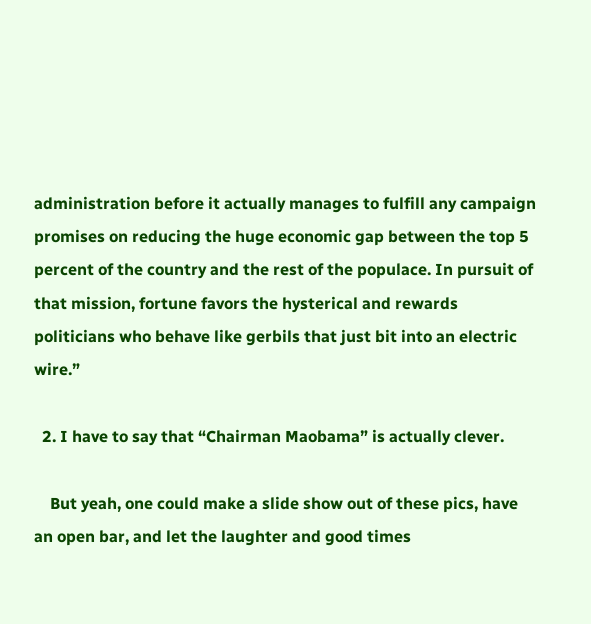administration before it actually manages to fulfill any campaign promises on reducing the huge economic gap between the top 5 percent of the country and the rest of the populace. In pursuit of that mission, fortune favors the hysterical and rewards politicians who behave like gerbils that just bit into an electric wire.”

  2. I have to say that “Chairman Maobama” is actually clever.

    But yeah, one could make a slide show out of these pics, have an open bar, and let the laughter and good times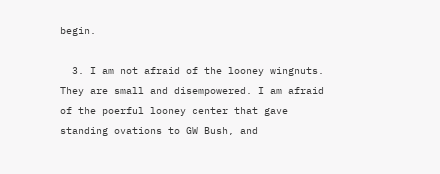begin.

  3. I am not afraid of the looney wingnuts. They are small and disempowered. I am afraid of the poerful looney center that gave standing ovations to GW Bush, and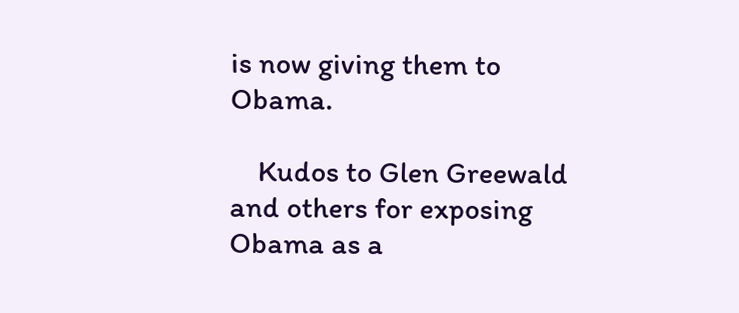is now giving them to Obama.

    Kudos to Glen Greewald and others for exposing Obama as a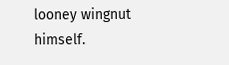looney wingnut himself.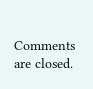Comments are closed.